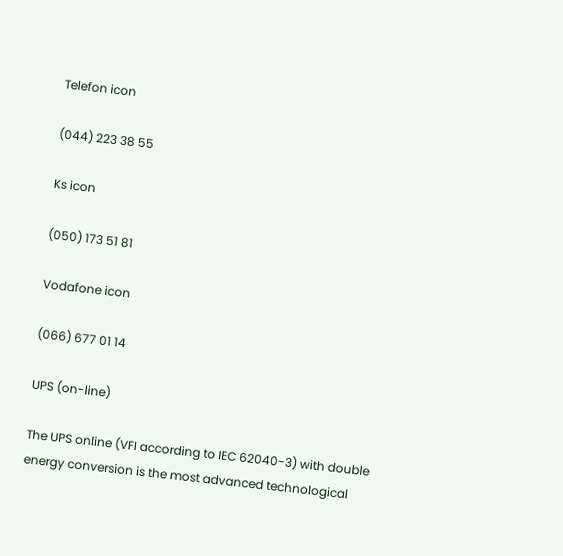Telefon icon

(044) 223 38 55

Ks icon

(050) 173 51 81

Vodafone icon

(066) 677 01 14

UPS (on-line)

The UPS online (VFI according to IEC 62040-3) with double energy conversion is the most advanced technological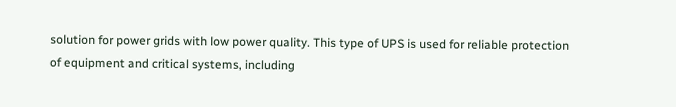solution for power grids with low power quality. This type of UPS is used for reliable protection of equipment and critical systems, including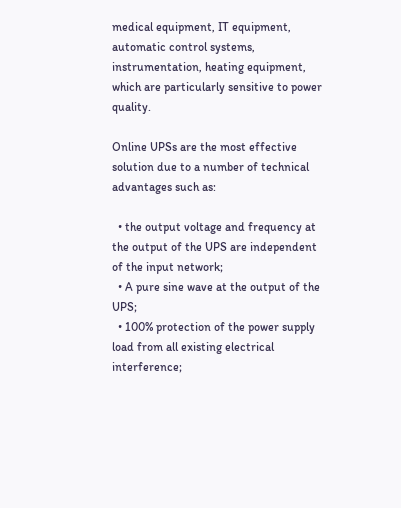medical equipment, IT equipment, automatic control systems, instrumentation, heating equipment, which are particularly sensitive to power quality.

Online UPSs are the most effective solution due to a number of technical advantages such as:

  • the output voltage and frequency at the output of the UPS are independent of the input network;
  • A pure sine wave at the output of the UPS;
  • 100% protection of the power supply load from all existing electrical interference;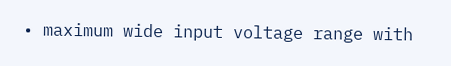• maximum wide input voltage range with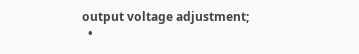output voltage adjustment;
  •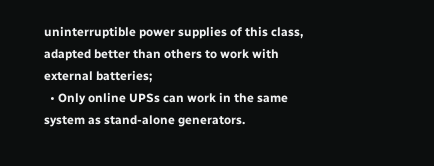uninterruptible power supplies of this class, adapted better than others to work with external batteries;
  • Only online UPSs can work in the same system as stand-alone generators.